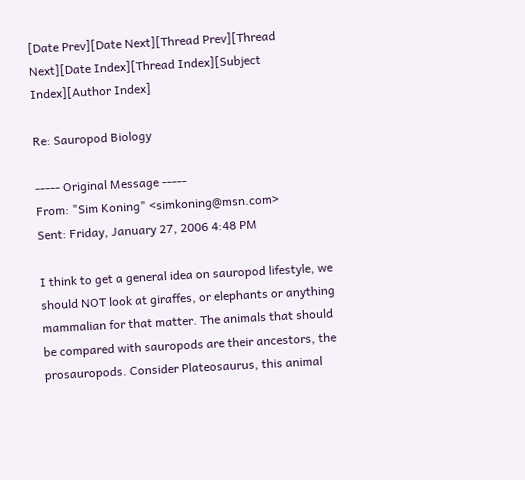[Date Prev][Date Next][Thread Prev][Thread Next][Date Index][Thread Index][Subject Index][Author Index]

Re: Sauropod Biology

----- Original Message -----
From: "Sim Koning" <simkoning@msn.com>
Sent: Friday, January 27, 2006 4:48 PM

I think to get a general idea on sauropod lifestyle, we should NOT look at giraffes, or elephants or anything mammalian for that matter. The animals that should be compared with sauropods are their ancestors, the prosauropods. Consider Plateosaurus, this animal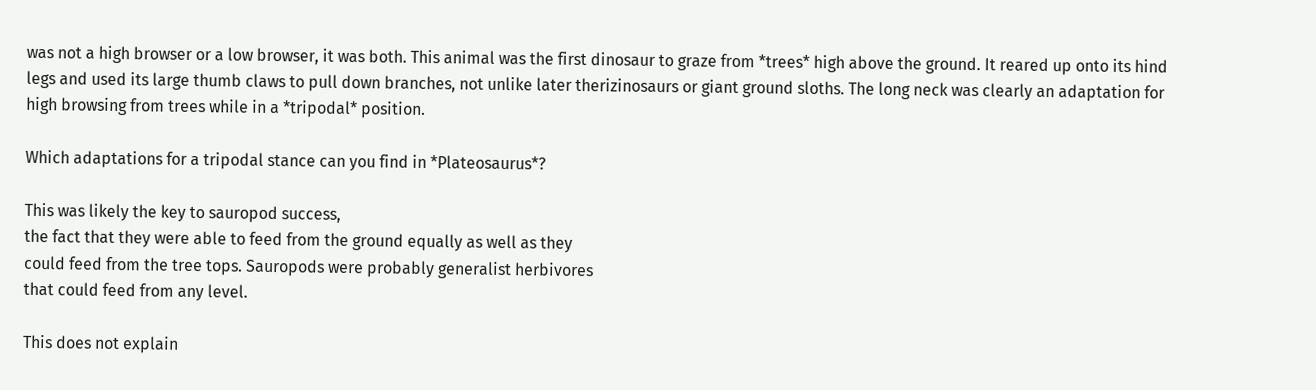was not a high browser or a low browser, it was both. This animal was the first dinosaur to graze from *trees* high above the ground. It reared up onto its hind legs and used its large thumb claws to pull down branches, not unlike later therizinosaurs or giant ground sloths. The long neck was clearly an adaptation for high browsing from trees while in a *tripodal* position.

Which adaptations for a tripodal stance can you find in *Plateosaurus*?

This was likely the key to sauropod success,
the fact that they were able to feed from the ground equally as well as they
could feed from the tree tops. Sauropods were probably generalist herbivores
that could feed from any level.

This does not explain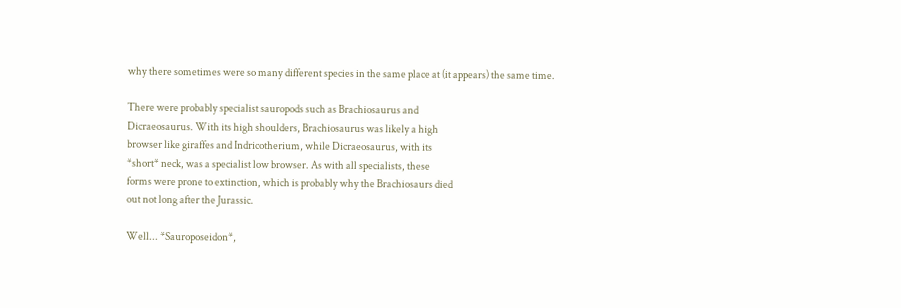why there sometimes were so many different species in the same place at (it appears) the same time.

There were probably specialist sauropods such as Brachiosaurus and
Dicraeosaurus. With its high shoulders, Brachiosaurus was likely a high
browser like giraffes and Indricotherium, while Dicraeosaurus, with its
*short* neck, was a specialist low browser. As with all specialists, these
forms were prone to extinction, which is probably why the Brachiosaurs died
out not long after the Jurassic.

Well... *Sauroposeidon*,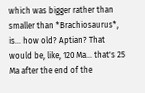which was bigger rather than smaller than *Brachiosaurus*, is... how old? Aptian? That would be, like, 120 Ma... that's 25 Ma after the end of the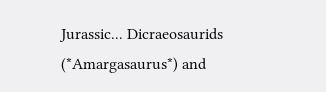Jurassic... Dicraeosaurids (*Amargasaurus*) and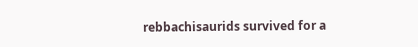rebbachisaurids survived for a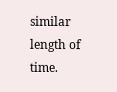similar length of time.